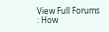View Full Forums : How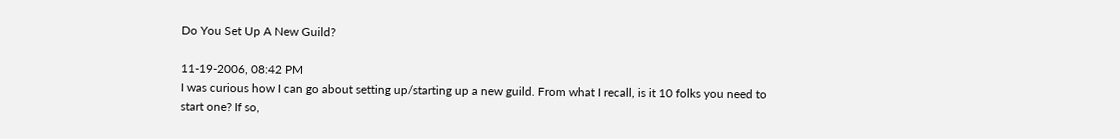Do You Set Up A New Guild?

11-19-2006, 08:42 PM
I was curious how I can go about setting up/starting up a new guild. From what I recall, is it 10 folks you need to start one? If so,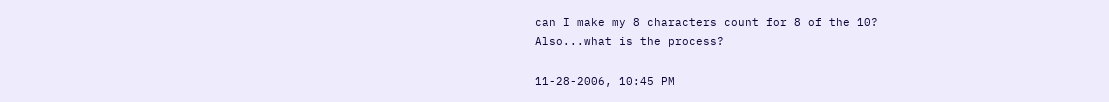can I make my 8 characters count for 8 of the 10?
Also...what is the process?

11-28-2006, 10:45 PM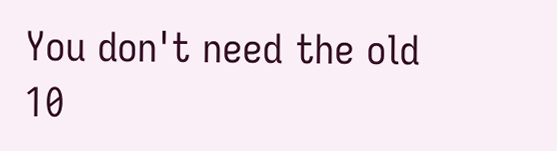You don't need the old 10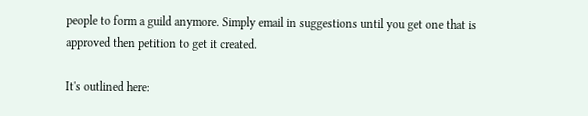people to form a guild anymore. Simply email in suggestions until you get one that is approved then petition to get it created.

It's outlined here: